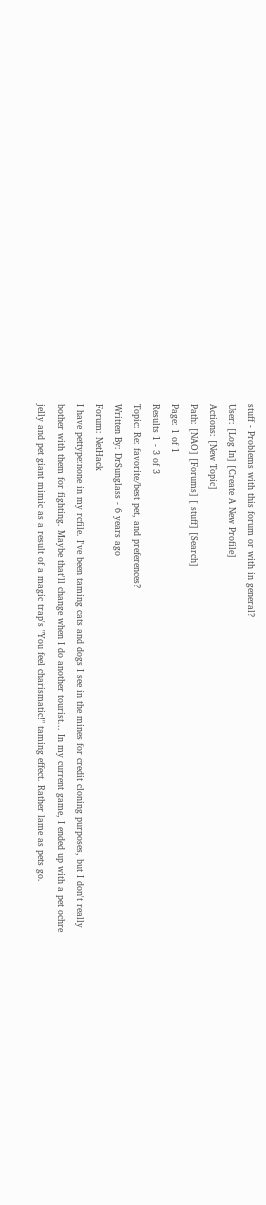stuff - Problems with this forum or with in general?
User: [Log In] [Create A New Profile]
Actions: [New Topic]
Path: [NAO] [Forums] [ stuff] [Search]
Page: 1 of 1
Results 1 - 3 of 3
Topic: Re: favorite/best pet, and preferences?
Written By: DrSunglass - 6 years ago
Forum: NetHack
I have pettype:none in my rcfile. I've been taming cats and dogs I see in the mines for credit cloning purposes, but I don't really bother with them for fighting. Maybe that'll change when I do another tourist... In my current game, I ended up with a pet ochre jelly and pet giant mimic as a result of a magic trap's "You feel charismatic!" taming effect. Rather lame as pets go.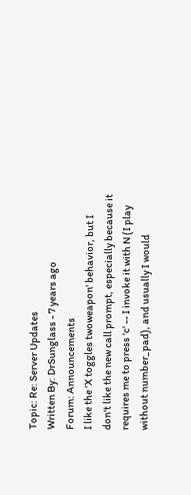Topic: Re: Server Updates
Written By: DrSunglass - 7 years ago
Forum: Announcements
I like the 'X toggles twoweapon' behavior, but I don't like the new call prompt, especially because it requires me to press 'c' -- I invoke it with N (I play without number_pad), and usually I would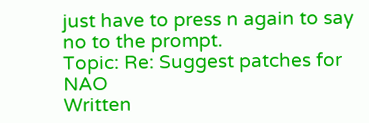just have to press n again to say no to the prompt.
Topic: Re: Suggest patches for NAO
Written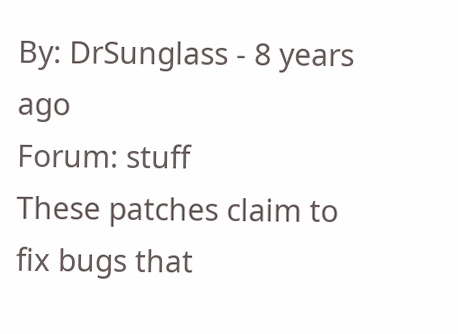By: DrSunglass - 8 years ago
Forum: stuff
These patches claim to fix bugs that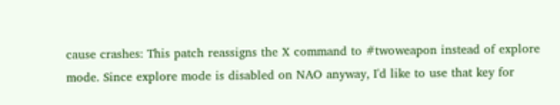cause crashes: This patch reassigns the X command to #twoweapon instead of explore mode. Since explore mode is disabled on NAO anyway, I'd like to use that key for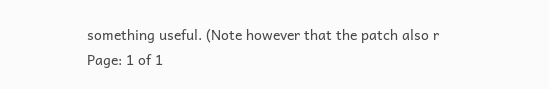something useful. (Note however that the patch also r
Page: 1 of 1